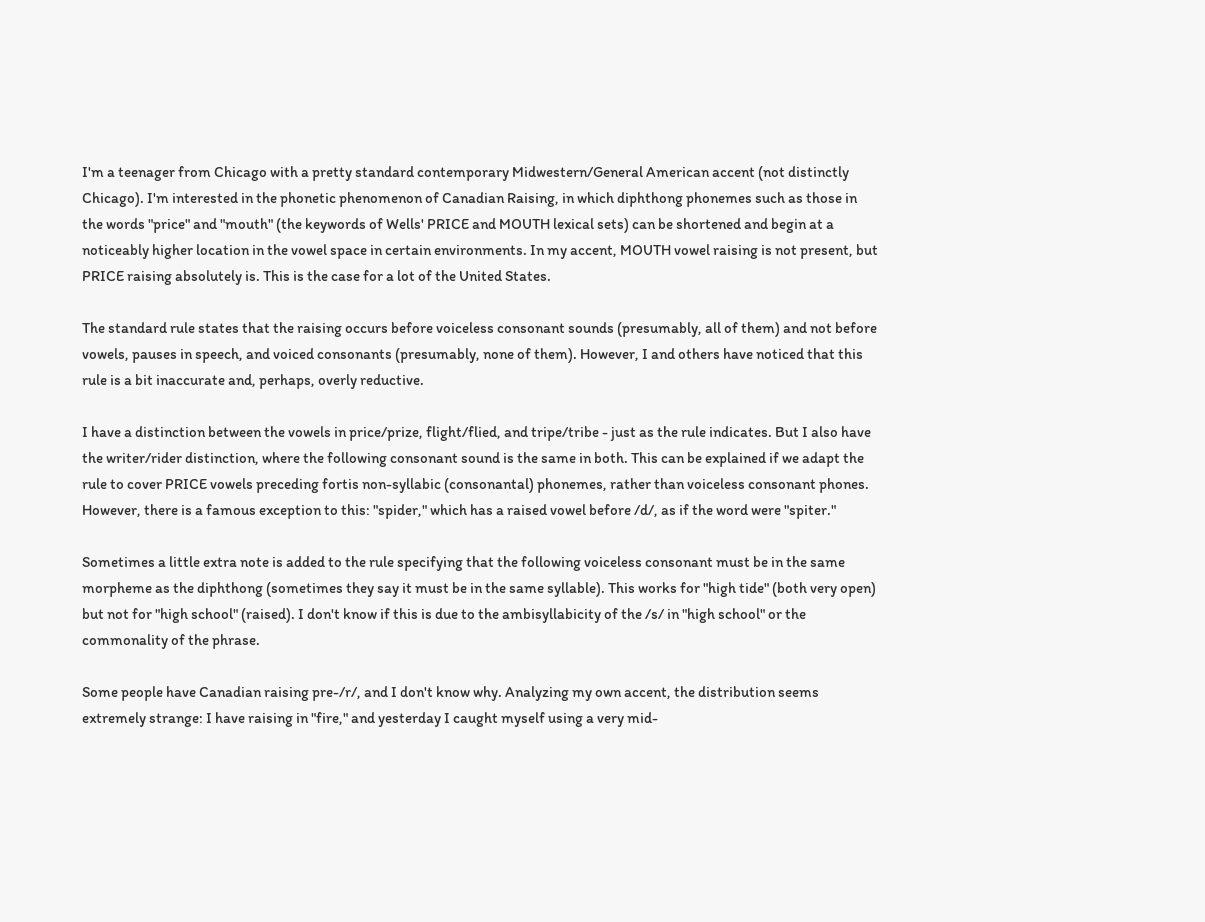I'm a teenager from Chicago with a pretty standard contemporary Midwestern/General American accent (not distinctly Chicago). I'm interested in the phonetic phenomenon of Canadian Raising, in which diphthong phonemes such as those in the words "price" and "mouth" (the keywords of Wells' PRICE and MOUTH lexical sets) can be shortened and begin at a noticeably higher location in the vowel space in certain environments. In my accent, MOUTH vowel raising is not present, but PRICE raising absolutely is. This is the case for a lot of the United States.

The standard rule states that the raising occurs before voiceless consonant sounds (presumably, all of them) and not before vowels, pauses in speech, and voiced consonants (presumably, none of them). However, I and others have noticed that this rule is a bit inaccurate and, perhaps, overly reductive.

I have a distinction between the vowels in price/prize, flight/flied, and tripe/tribe - just as the rule indicates. But I also have the writer/rider distinction, where the following consonant sound is the same in both. This can be explained if we adapt the rule to cover PRICE vowels preceding fortis non-syllabic (consonantal) phonemes, rather than voiceless consonant phones. However, there is a famous exception to this: "spider," which has a raised vowel before /d/, as if the word were "spiter."

Sometimes a little extra note is added to the rule specifying that the following voiceless consonant must be in the same morpheme as the diphthong (sometimes they say it must be in the same syllable). This works for "high tide" (both very open) but not for "high school" (raised). I don't know if this is due to the ambisyllabicity of the /s/ in "high school" or the commonality of the phrase.

Some people have Canadian raising pre-/r/, and I don't know why. Analyzing my own accent, the distribution seems extremely strange: I have raising in "fire," and yesterday I caught myself using a very mid-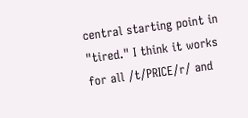central starting point in "tired." I think it works for all /t/PRICE/r/ and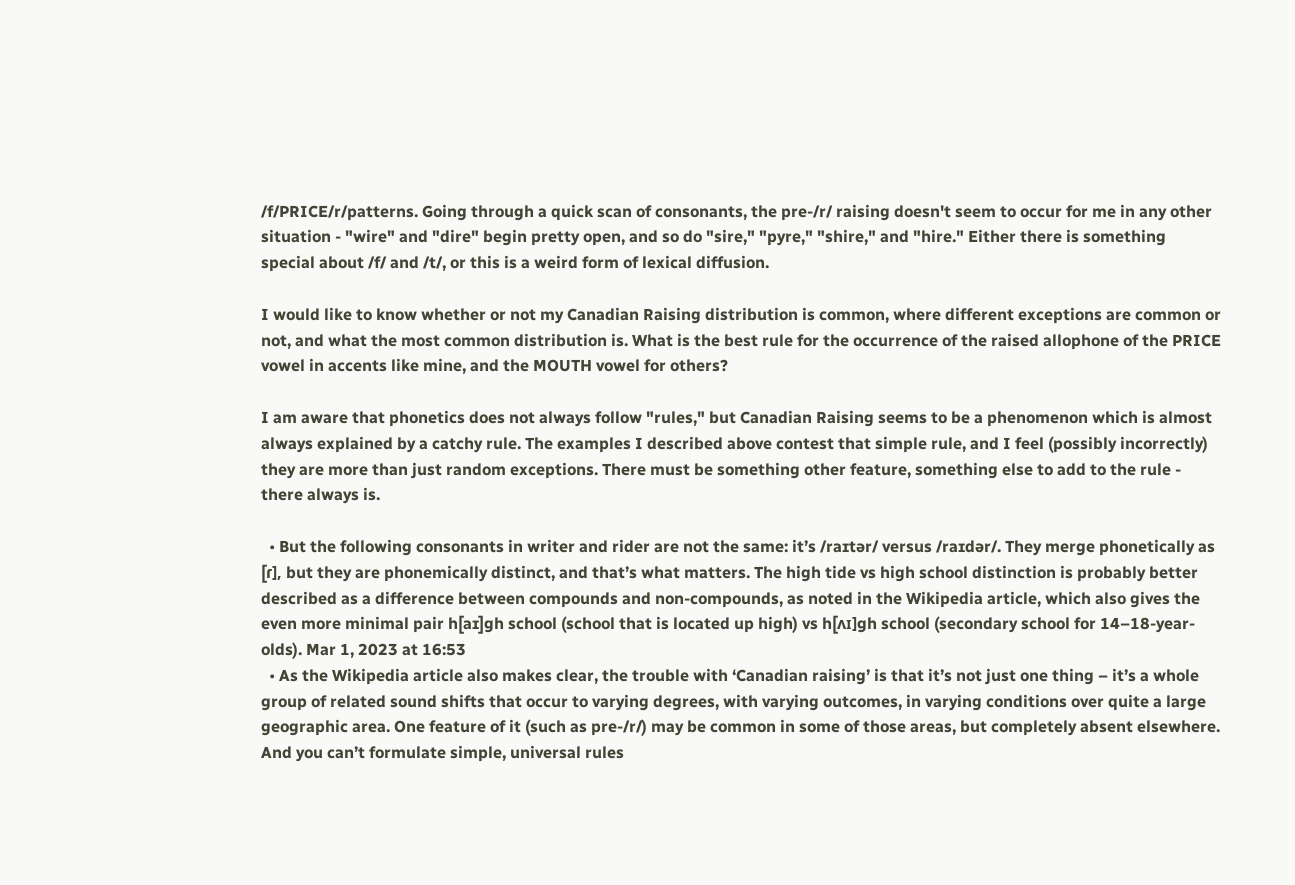/f/PRICE/r/patterns. Going through a quick scan of consonants, the pre-/r/ raising doesn't seem to occur for me in any other situation - "wire" and "dire" begin pretty open, and so do "sire," "pyre," "shire," and "hire." Either there is something special about /f/ and /t/, or this is a weird form of lexical diffusion.

I would like to know whether or not my Canadian Raising distribution is common, where different exceptions are common or not, and what the most common distribution is. What is the best rule for the occurrence of the raised allophone of the PRICE vowel in accents like mine, and the MOUTH vowel for others?

I am aware that phonetics does not always follow "rules," but Canadian Raising seems to be a phenomenon which is almost always explained by a catchy rule. The examples I described above contest that simple rule, and I feel (possibly incorrectly) they are more than just random exceptions. There must be something other feature, something else to add to the rule - there always is.

  • But the following consonants in writer and rider are not the same: it’s /raɪtər/ versus /raɪdər/. They merge phonetically as [ɾ], but they are phonemically distinct, and that’s what matters. The high tide vs high school distinction is probably better described as a difference between compounds and non-compounds, as noted in the Wikipedia article, which also gives the even more minimal pair h[aɪ]gh school (school that is located up high) vs h[ʌɪ]gh school (secondary school for 14–18-year-olds). Mar 1, 2023 at 16:53
  • As the Wikipedia article also makes clear, the trouble with ‘Canadian raising’ is that it’s not just one thing – it’s a whole group of related sound shifts that occur to varying degrees, with varying outcomes, in varying conditions over quite a large geographic area. One feature of it (such as pre-/r/) may be common in some of those areas, but completely absent elsewhere. And you can’t formulate simple, universal rules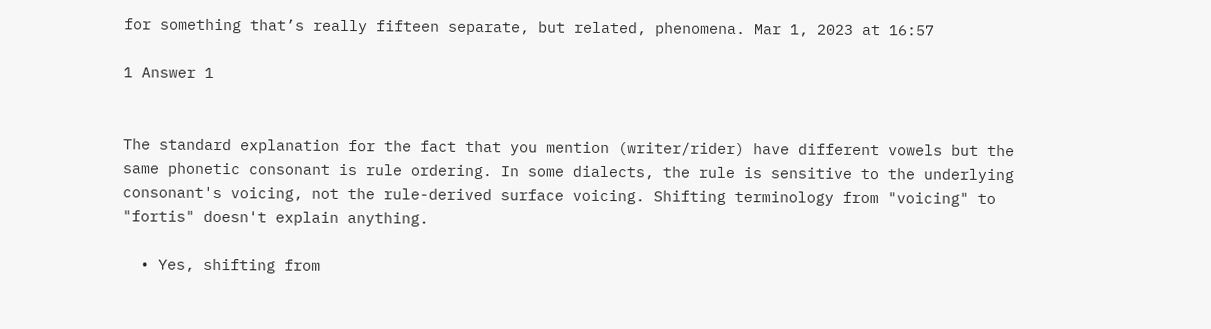for something that’s really fifteen separate, but related, phenomena. Mar 1, 2023 at 16:57

1 Answer 1


The standard explanation for the fact that you mention (writer/rider) have different vowels but the same phonetic consonant is rule ordering. In some dialects, the rule is sensitive to the underlying consonant's voicing, not the rule-derived surface voicing. Shifting terminology from "voicing" to "fortis" doesn't explain anything.

  • Yes, shifting from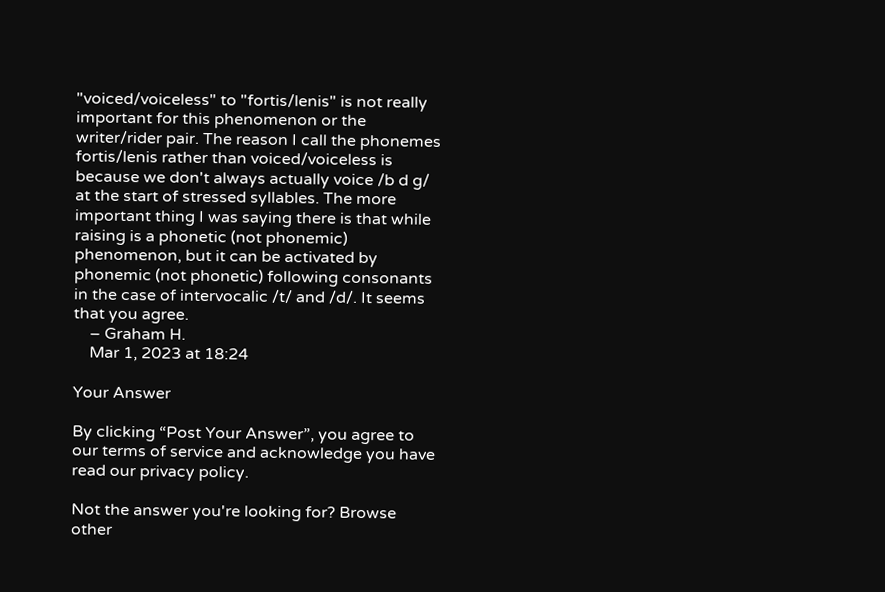"voiced/voiceless" to "fortis/lenis" is not really important for this phenomenon or the writer/rider pair. The reason I call the phonemes fortis/lenis rather than voiced/voiceless is because we don't always actually voice /b d g/ at the start of stressed syllables. The more important thing I was saying there is that while raising is a phonetic (not phonemic) phenomenon, but it can be activated by phonemic (not phonetic) following consonants in the case of intervocalic /t/ and /d/. It seems that you agree.
    – Graham H.
    Mar 1, 2023 at 18:24

Your Answer

By clicking “Post Your Answer”, you agree to our terms of service and acknowledge you have read our privacy policy.

Not the answer you're looking for? Browse other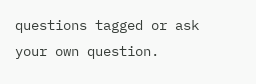questions tagged or ask your own question.